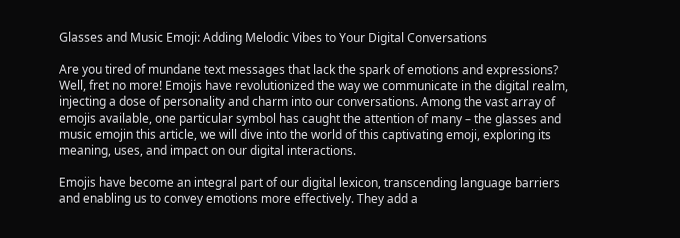Glasses and Music Emoji: Adding Melodic Vibes to Your Digital Conversations

Are you tired of mundane text messages that lack the spark of emotions and expressions? Well, fret no more! Emojis have revolutionized the way we communicate in the digital realm, injecting a dose of personality and charm into our conversations. Among the vast array of emojis available, one particular symbol has caught the attention of many – the glasses and music emojin this article, we will dive into the world of this captivating emoji, exploring its meaning, uses, and impact on our digital interactions.

Emojis have become an integral part of our digital lexicon, transcending language barriers and enabling us to convey emotions more effectively. They add a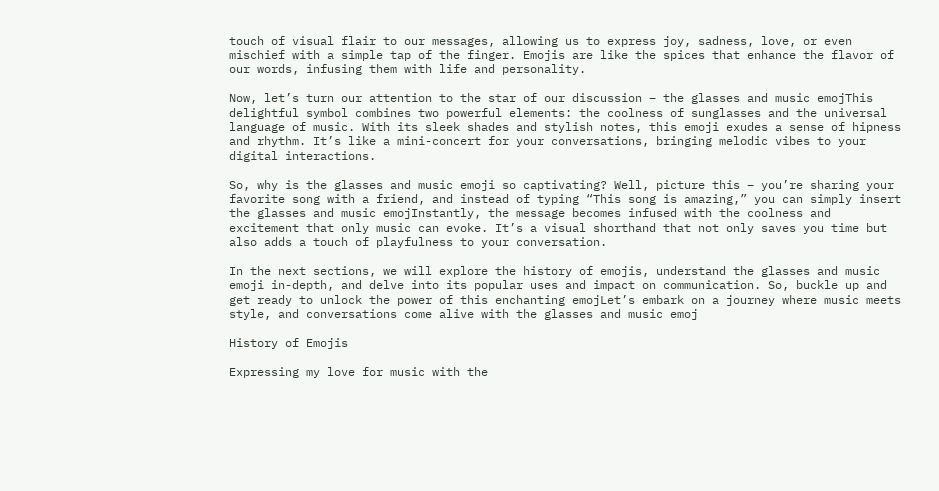touch of visual flair to our messages, allowing us to express joy, sadness, love, or even mischief with a simple tap of the finger. Emojis are like the spices that enhance the flavor of our words, infusing them with life and personality.

Now, let’s turn our attention to the star of our discussion – the glasses and music emojThis delightful symbol combines two powerful elements: the coolness of sunglasses and the universal language of music. With its sleek shades and stylish notes, this emoji exudes a sense of hipness and rhythm. It’s like a mini-concert for your conversations, bringing melodic vibes to your digital interactions.

So, why is the glasses and music emoji so captivating? Well, picture this – you’re sharing your favorite song with a friend, and instead of typing “This song is amazing,” you can simply insert the glasses and music emojInstantly, the message becomes infused with the coolness and excitement that only music can evoke. It’s a visual shorthand that not only saves you time but also adds a touch of playfulness to your conversation.

In the next sections, we will explore the history of emojis, understand the glasses and music emoji in-depth, and delve into its popular uses and impact on communication. So, buckle up and get ready to unlock the power of this enchanting emojLet’s embark on a journey where music meets style, and conversations come alive with the glasses and music emoj

History of Emojis

Expressing my love for music with the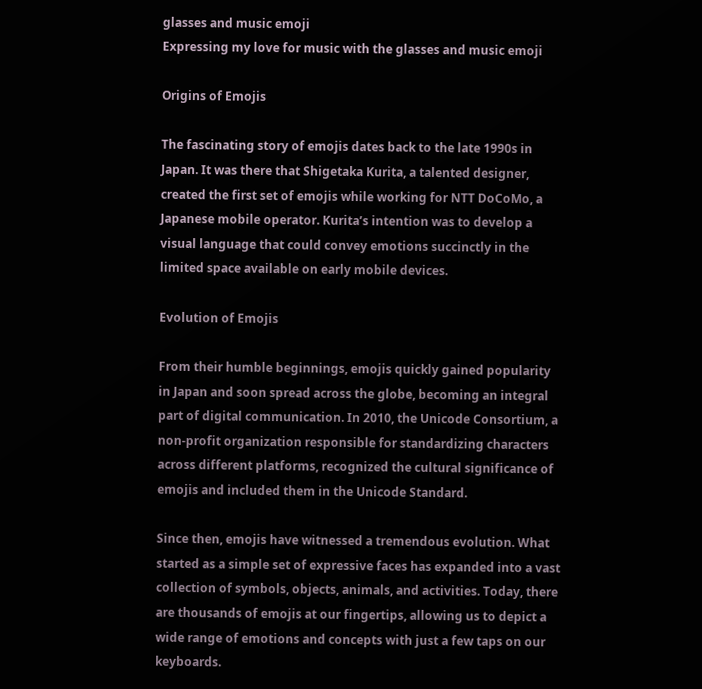glasses and music emoji
Expressing my love for music with the glasses and music emoji

Origins of Emojis

The fascinating story of emojis dates back to the late 1990s in Japan. It was there that Shigetaka Kurita, a talented designer, created the first set of emojis while working for NTT DoCoMo, a Japanese mobile operator. Kurita’s intention was to develop a visual language that could convey emotions succinctly in the limited space available on early mobile devices.

Evolution of Emojis

From their humble beginnings, emojis quickly gained popularity in Japan and soon spread across the globe, becoming an integral part of digital communication. In 2010, the Unicode Consortium, a non-profit organization responsible for standardizing characters across different platforms, recognized the cultural significance of emojis and included them in the Unicode Standard.

Since then, emojis have witnessed a tremendous evolution. What started as a simple set of expressive faces has expanded into a vast collection of symbols, objects, animals, and activities. Today, there are thousands of emojis at our fingertips, allowing us to depict a wide range of emotions and concepts with just a few taps on our keyboards.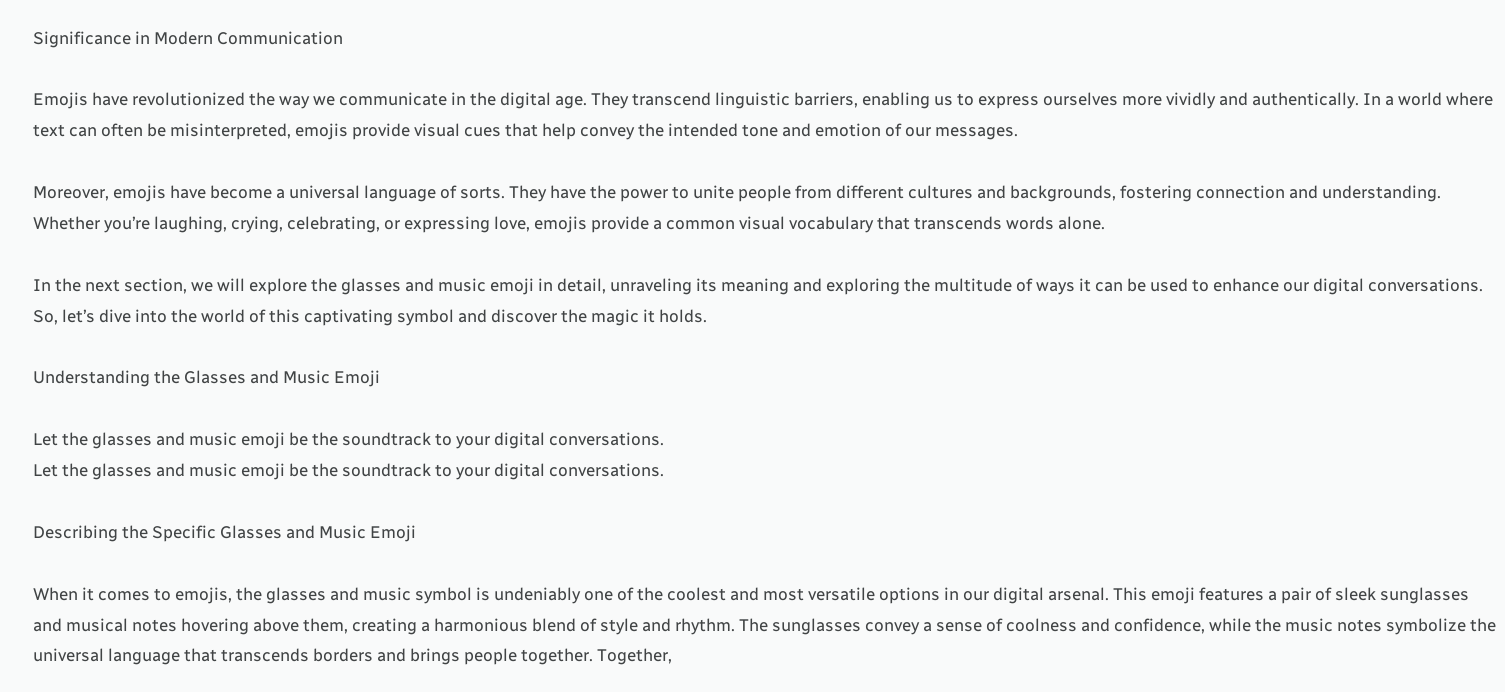Significance in Modern Communication

Emojis have revolutionized the way we communicate in the digital age. They transcend linguistic barriers, enabling us to express ourselves more vividly and authentically. In a world where text can often be misinterpreted, emojis provide visual cues that help convey the intended tone and emotion of our messages.

Moreover, emojis have become a universal language of sorts. They have the power to unite people from different cultures and backgrounds, fostering connection and understanding. Whether you’re laughing, crying, celebrating, or expressing love, emojis provide a common visual vocabulary that transcends words alone.

In the next section, we will explore the glasses and music emoji in detail, unraveling its meaning and exploring the multitude of ways it can be used to enhance our digital conversations. So, let’s dive into the world of this captivating symbol and discover the magic it holds.

Understanding the Glasses and Music Emoji

Let the glasses and music emoji be the soundtrack to your digital conversations.
Let the glasses and music emoji be the soundtrack to your digital conversations.

Describing the Specific Glasses and Music Emoji

When it comes to emojis, the glasses and music symbol is undeniably one of the coolest and most versatile options in our digital arsenal. This emoji features a pair of sleek sunglasses and musical notes hovering above them, creating a harmonious blend of style and rhythm. The sunglasses convey a sense of coolness and confidence, while the music notes symbolize the universal language that transcends borders and brings people together. Together,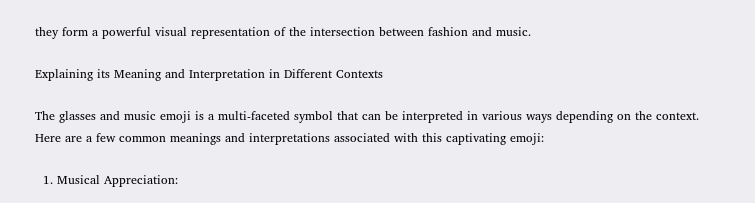they form a powerful visual representation of the intersection between fashion and music.

Explaining its Meaning and Interpretation in Different Contexts

The glasses and music emoji is a multi-faceted symbol that can be interpreted in various ways depending on the context. Here are a few common meanings and interpretations associated with this captivating emoji:

  1. Musical Appreciation: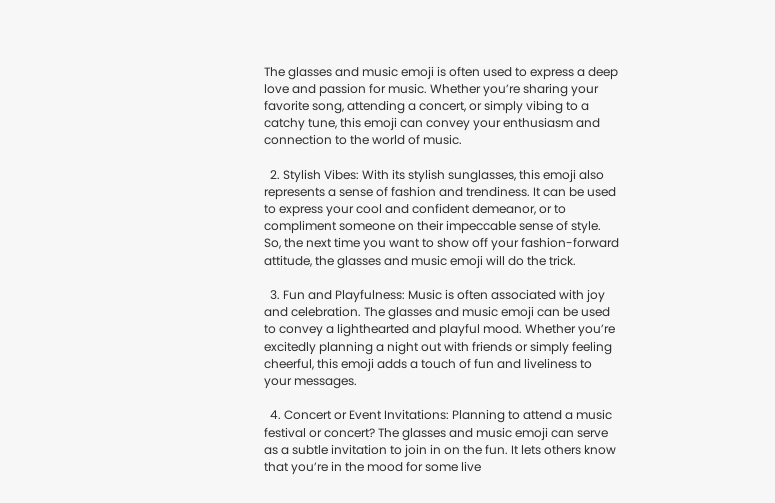The glasses and music emoji is often used to express a deep love and passion for music. Whether you’re sharing your favorite song, attending a concert, or simply vibing to a catchy tune, this emoji can convey your enthusiasm and connection to the world of music.

  2. Stylish Vibes: With its stylish sunglasses, this emoji also represents a sense of fashion and trendiness. It can be used to express your cool and confident demeanor, or to compliment someone on their impeccable sense of style. So, the next time you want to show off your fashion-forward attitude, the glasses and music emoji will do the trick.

  3. Fun and Playfulness: Music is often associated with joy and celebration. The glasses and music emoji can be used to convey a lighthearted and playful mood. Whether you’re excitedly planning a night out with friends or simply feeling cheerful, this emoji adds a touch of fun and liveliness to your messages.

  4. Concert or Event Invitations: Planning to attend a music festival or concert? The glasses and music emoji can serve as a subtle invitation to join in on the fun. It lets others know that you’re in the mood for some live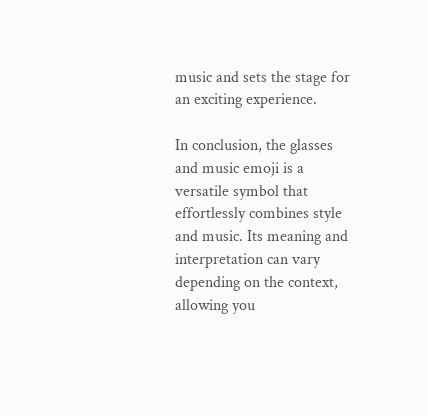music and sets the stage for an exciting experience.

In conclusion, the glasses and music emoji is a versatile symbol that effortlessly combines style and music. Its meaning and interpretation can vary depending on the context, allowing you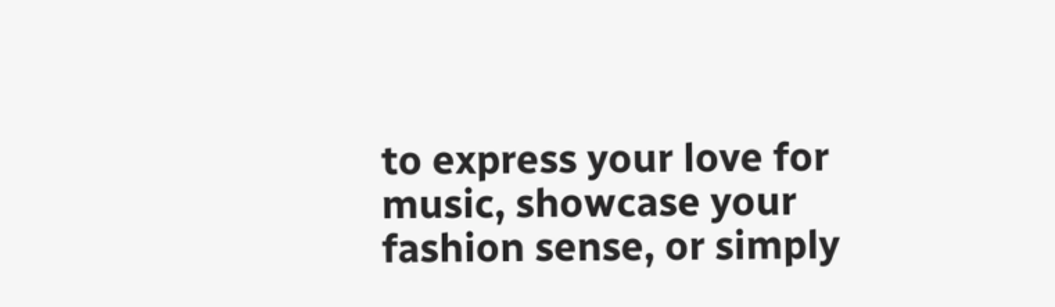to express your love for music, showcase your fashion sense, or simply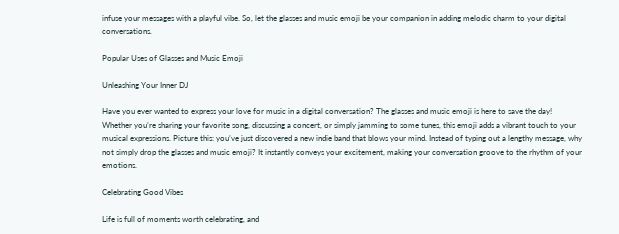infuse your messages with a playful vibe. So, let the glasses and music emoji be your companion in adding melodic charm to your digital conversations.

Popular Uses of Glasses and Music Emoji

Unleashing Your Inner DJ

Have you ever wanted to express your love for music in a digital conversation? The glasses and music emoji is here to save the day! Whether you’re sharing your favorite song, discussing a concert, or simply jamming to some tunes, this emoji adds a vibrant touch to your musical expressions. Picture this: you’ve just discovered a new indie band that blows your mind. Instead of typing out a lengthy message, why not simply drop the glasses and music emoji? It instantly conveys your excitement, making your conversation groove to the rhythm of your emotions.

Celebrating Good Vibes

Life is full of moments worth celebrating, and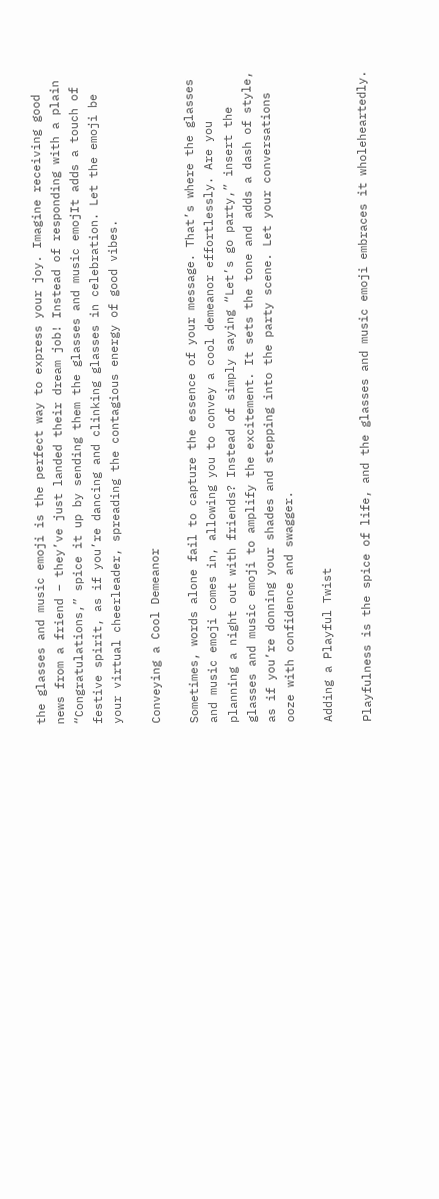the glasses and music emoji is the perfect way to express your joy. Imagine receiving good news from a friend – they’ve just landed their dream job! Instead of responding with a plain “Congratulations,” spice it up by sending them the glasses and music emojIt adds a touch of festive spirit, as if you’re dancing and clinking glasses in celebration. Let the emoji be your virtual cheerleader, spreading the contagious energy of good vibes.

Conveying a Cool Demeanor

Sometimes, words alone fail to capture the essence of your message. That’s where the glasses and music emoji comes in, allowing you to convey a cool demeanor effortlessly. Are you planning a night out with friends? Instead of simply saying “Let’s go party,” insert the glasses and music emoji to amplify the excitement. It sets the tone and adds a dash of style, as if you’re donning your shades and stepping into the party scene. Let your conversations ooze with confidence and swagger.

Adding a Playful Twist

Playfulness is the spice of life, and the glasses and music emoji embraces it wholeheartedly.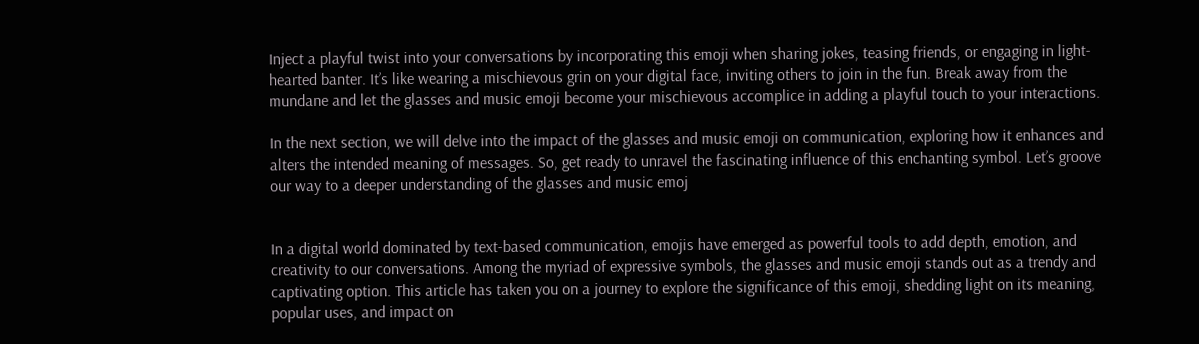Inject a playful twist into your conversations by incorporating this emoji when sharing jokes, teasing friends, or engaging in light-hearted banter. It’s like wearing a mischievous grin on your digital face, inviting others to join in the fun. Break away from the mundane and let the glasses and music emoji become your mischievous accomplice in adding a playful touch to your interactions.

In the next section, we will delve into the impact of the glasses and music emoji on communication, exploring how it enhances and alters the intended meaning of messages. So, get ready to unravel the fascinating influence of this enchanting symbol. Let’s groove our way to a deeper understanding of the glasses and music emoj


In a digital world dominated by text-based communication, emojis have emerged as powerful tools to add depth, emotion, and creativity to our conversations. Among the myriad of expressive symbols, the glasses and music emoji stands out as a trendy and captivating option. This article has taken you on a journey to explore the significance of this emoji, shedding light on its meaning, popular uses, and impact on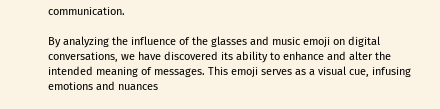communication.

By analyzing the influence of the glasses and music emoji on digital conversations, we have discovered its ability to enhance and alter the intended meaning of messages. This emoji serves as a visual cue, infusing emotions and nuances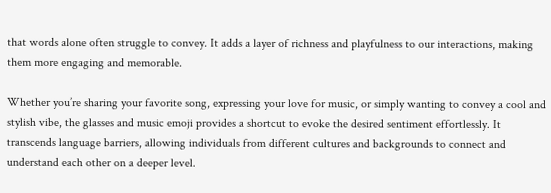that words alone often struggle to convey. It adds a layer of richness and playfulness to our interactions, making them more engaging and memorable.

Whether you’re sharing your favorite song, expressing your love for music, or simply wanting to convey a cool and stylish vibe, the glasses and music emoji provides a shortcut to evoke the desired sentiment effortlessly. It transcends language barriers, allowing individuals from different cultures and backgrounds to connect and understand each other on a deeper level.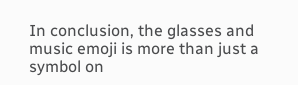In conclusion, the glasses and music emoji is more than just a symbol on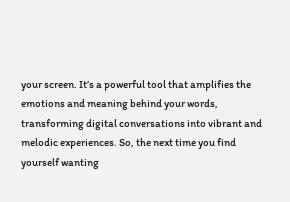your screen. It’s a powerful tool that amplifies the emotions and meaning behind your words, transforming digital conversations into vibrant and melodic experiences. So, the next time you find yourself wanting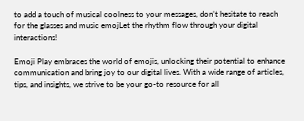to add a touch of musical coolness to your messages, don’t hesitate to reach for the glasses and music emojLet the rhythm flow through your digital interactions!

Emoji Play embraces the world of emojis, unlocking their potential to enhance communication and bring joy to our digital lives. With a wide range of articles, tips, and insights, we strive to be your go-to resource for all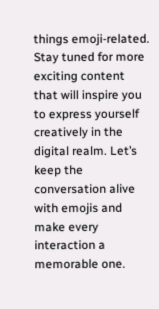things emoji-related. Stay tuned for more exciting content that will inspire you to express yourself creatively in the digital realm. Let’s keep the conversation alive with emojis and make every interaction a memorable one.